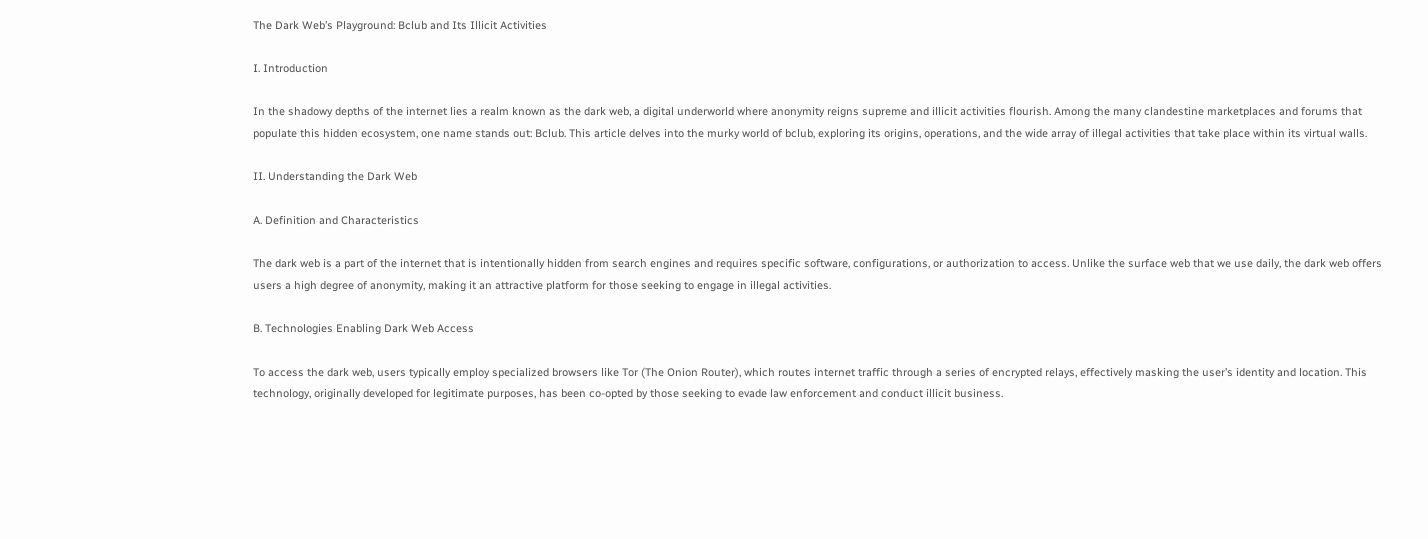The Dark Web’s Playground: Bclub and Its Illicit Activities

I. Introduction

In the shadowy depths of the internet lies a realm known as the dark web, a digital underworld where anonymity reigns supreme and illicit activities flourish. Among the many clandestine marketplaces and forums that populate this hidden ecosystem, one name stands out: Bclub. This article delves into the murky world of bclub, exploring its origins, operations, and the wide array of illegal activities that take place within its virtual walls.

II. Understanding the Dark Web

A. Definition and Characteristics

The dark web is a part of the internet that is intentionally hidden from search engines and requires specific software, configurations, or authorization to access. Unlike the surface web that we use daily, the dark web offers users a high degree of anonymity, making it an attractive platform for those seeking to engage in illegal activities.

B. Technologies Enabling Dark Web Access

To access the dark web, users typically employ specialized browsers like Tor (The Onion Router), which routes internet traffic through a series of encrypted relays, effectively masking the user’s identity and location. This technology, originally developed for legitimate purposes, has been co-opted by those seeking to evade law enforcement and conduct illicit business.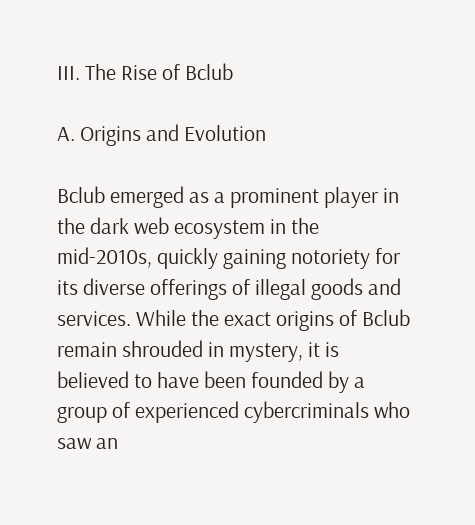III. The Rise of Bclub

A. Origins and Evolution

Bclub emerged as a prominent player in the dark web ecosystem in the mid-2010s, quickly gaining notoriety for its diverse offerings of illegal goods and services. While the exact origins of Bclub remain shrouded in mystery, it is believed to have been founded by a group of experienced cybercriminals who saw an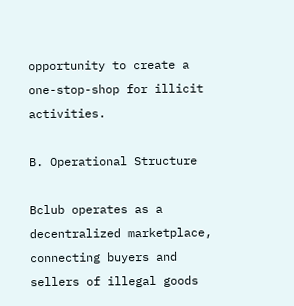opportunity to create a one-stop-shop for illicit activities.

B. Operational Structure

Bclub operates as a decentralized marketplace, connecting buyers and sellers of illegal goods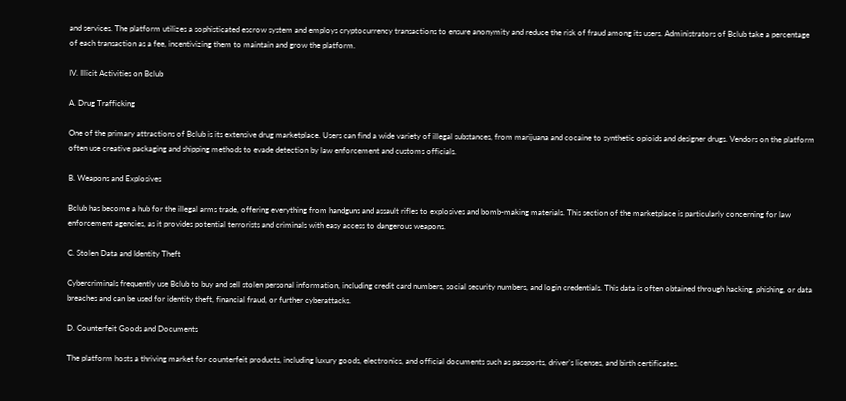and services. The platform utilizes a sophisticated escrow system and employs cryptocurrency transactions to ensure anonymity and reduce the risk of fraud among its users. Administrators of Bclub take a percentage of each transaction as a fee, incentivizing them to maintain and grow the platform.

IV. Illicit Activities on Bclub

A. Drug Trafficking

One of the primary attractions of Bclub is its extensive drug marketplace. Users can find a wide variety of illegal substances, from marijuana and cocaine to synthetic opioids and designer drugs. Vendors on the platform often use creative packaging and shipping methods to evade detection by law enforcement and customs officials.

B. Weapons and Explosives

Bclub has become a hub for the illegal arms trade, offering everything from handguns and assault rifles to explosives and bomb-making materials. This section of the marketplace is particularly concerning for law enforcement agencies, as it provides potential terrorists and criminals with easy access to dangerous weapons.

C. Stolen Data and Identity Theft

Cybercriminals frequently use Bclub to buy and sell stolen personal information, including credit card numbers, social security numbers, and login credentials. This data is often obtained through hacking, phishing, or data breaches and can be used for identity theft, financial fraud, or further cyberattacks.

D. Counterfeit Goods and Documents

The platform hosts a thriving market for counterfeit products, including luxury goods, electronics, and official documents such as passports, driver’s licenses, and birth certificates.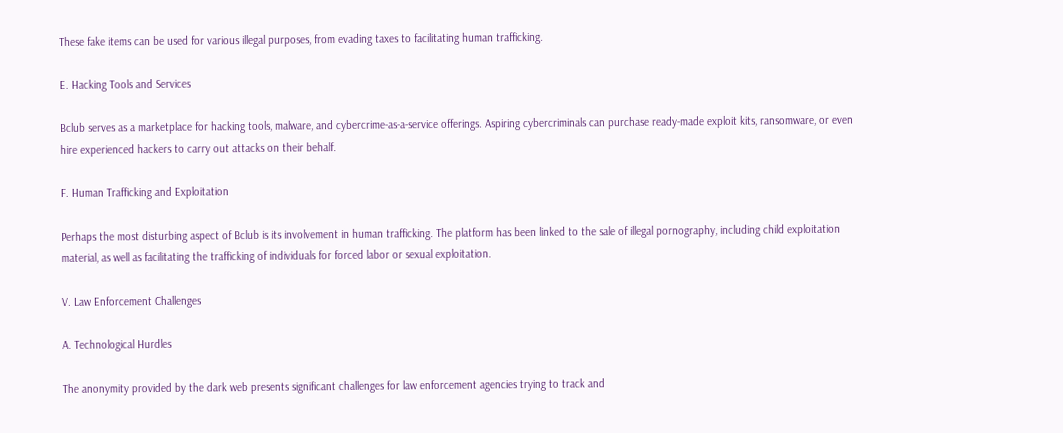These fake items can be used for various illegal purposes, from evading taxes to facilitating human trafficking.

E. Hacking Tools and Services

Bclub serves as a marketplace for hacking tools, malware, and cybercrime-as-a-service offerings. Aspiring cybercriminals can purchase ready-made exploit kits, ransomware, or even hire experienced hackers to carry out attacks on their behalf.

F. Human Trafficking and Exploitation

Perhaps the most disturbing aspect of Bclub is its involvement in human trafficking. The platform has been linked to the sale of illegal pornography, including child exploitation material, as well as facilitating the trafficking of individuals for forced labor or sexual exploitation.

V. Law Enforcement Challenges

A. Technological Hurdles

The anonymity provided by the dark web presents significant challenges for law enforcement agencies trying to track and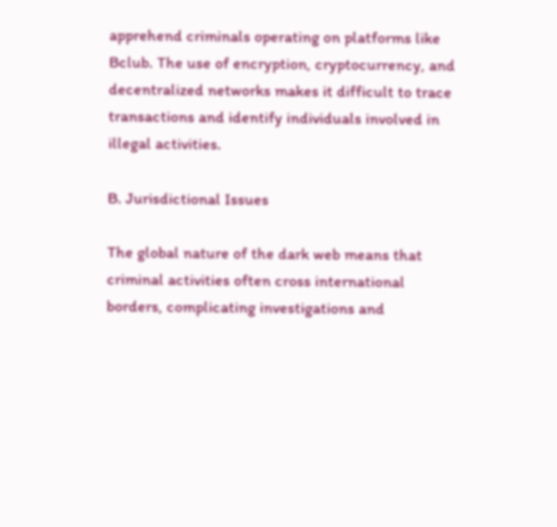apprehend criminals operating on platforms like Bclub. The use of encryption, cryptocurrency, and decentralized networks makes it difficult to trace transactions and identify individuals involved in illegal activities.

B. Jurisdictional Issues

The global nature of the dark web means that criminal activities often cross international borders, complicating investigations and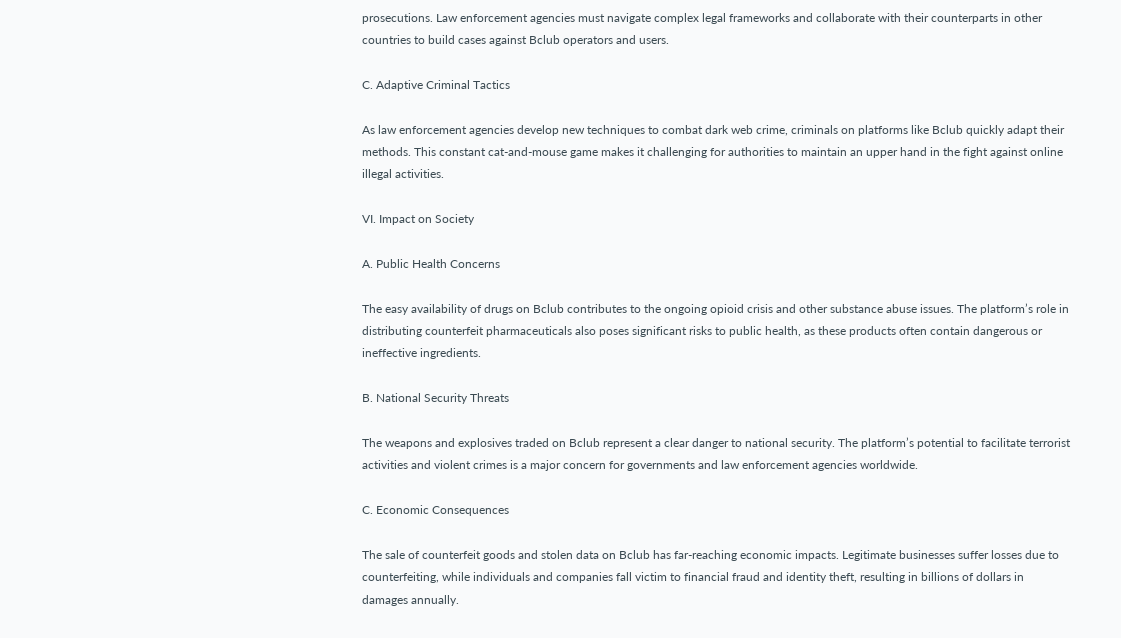prosecutions. Law enforcement agencies must navigate complex legal frameworks and collaborate with their counterparts in other countries to build cases against Bclub operators and users.

C. Adaptive Criminal Tactics

As law enforcement agencies develop new techniques to combat dark web crime, criminals on platforms like Bclub quickly adapt their methods. This constant cat-and-mouse game makes it challenging for authorities to maintain an upper hand in the fight against online illegal activities.

VI. Impact on Society

A. Public Health Concerns

The easy availability of drugs on Bclub contributes to the ongoing opioid crisis and other substance abuse issues. The platform’s role in distributing counterfeit pharmaceuticals also poses significant risks to public health, as these products often contain dangerous or ineffective ingredients.

B. National Security Threats

The weapons and explosives traded on Bclub represent a clear danger to national security. The platform’s potential to facilitate terrorist activities and violent crimes is a major concern for governments and law enforcement agencies worldwide.

C. Economic Consequences

The sale of counterfeit goods and stolen data on Bclub has far-reaching economic impacts. Legitimate businesses suffer losses due to counterfeiting, while individuals and companies fall victim to financial fraud and identity theft, resulting in billions of dollars in damages annually.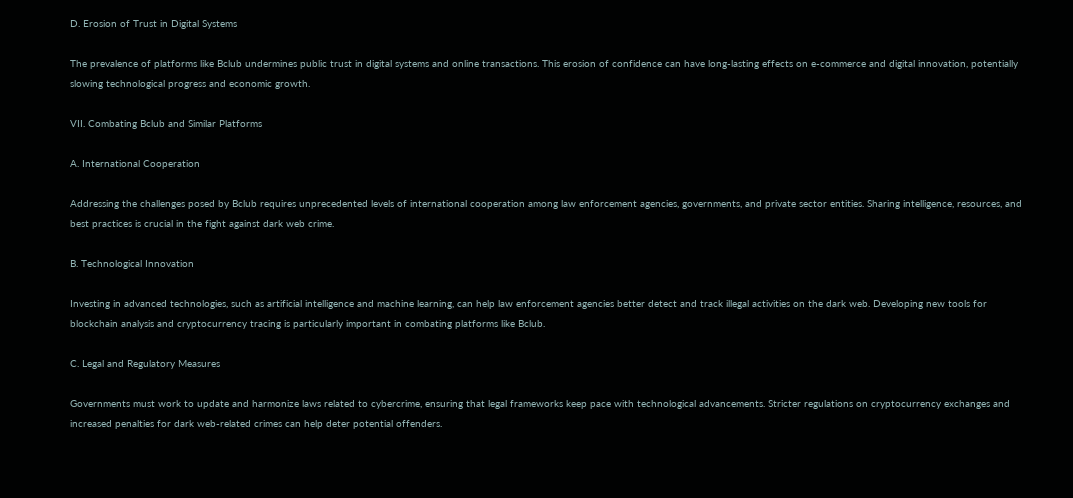D. Erosion of Trust in Digital Systems

The prevalence of platforms like Bclub undermines public trust in digital systems and online transactions. This erosion of confidence can have long-lasting effects on e-commerce and digital innovation, potentially slowing technological progress and economic growth.

VII. Combating Bclub and Similar Platforms

A. International Cooperation

Addressing the challenges posed by Bclub requires unprecedented levels of international cooperation among law enforcement agencies, governments, and private sector entities. Sharing intelligence, resources, and best practices is crucial in the fight against dark web crime.

B. Technological Innovation

Investing in advanced technologies, such as artificial intelligence and machine learning, can help law enforcement agencies better detect and track illegal activities on the dark web. Developing new tools for blockchain analysis and cryptocurrency tracing is particularly important in combating platforms like Bclub.

C. Legal and Regulatory Measures

Governments must work to update and harmonize laws related to cybercrime, ensuring that legal frameworks keep pace with technological advancements. Stricter regulations on cryptocurrency exchanges and increased penalties for dark web-related crimes can help deter potential offenders.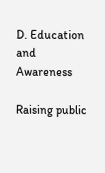D. Education and Awareness

Raising public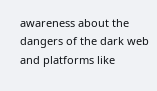awareness about the dangers of the dark web and platforms like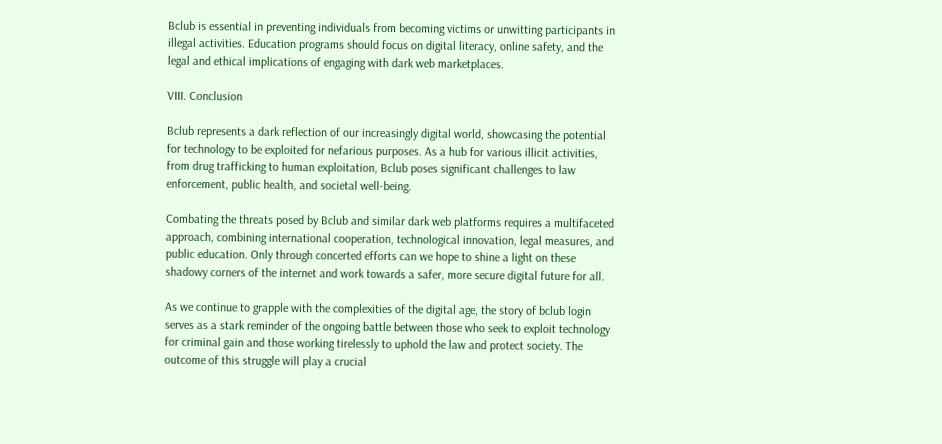Bclub is essential in preventing individuals from becoming victims or unwitting participants in illegal activities. Education programs should focus on digital literacy, online safety, and the legal and ethical implications of engaging with dark web marketplaces.

VIII. Conclusion

Bclub represents a dark reflection of our increasingly digital world, showcasing the potential for technology to be exploited for nefarious purposes. As a hub for various illicit activities, from drug trafficking to human exploitation, Bclub poses significant challenges to law enforcement, public health, and societal well-being.

Combating the threats posed by Bclub and similar dark web platforms requires a multifaceted approach, combining international cooperation, technological innovation, legal measures, and public education. Only through concerted efforts can we hope to shine a light on these shadowy corners of the internet and work towards a safer, more secure digital future for all.

As we continue to grapple with the complexities of the digital age, the story of bclub login serves as a stark reminder of the ongoing battle between those who seek to exploit technology for criminal gain and those working tirelessly to uphold the law and protect society. The outcome of this struggle will play a crucial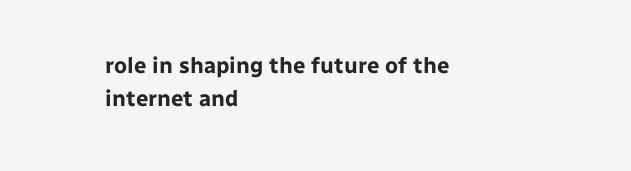role in shaping the future of the internet and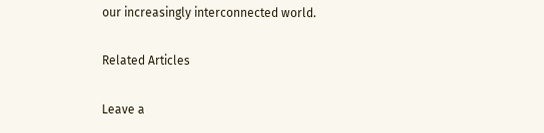our increasingly interconnected world.

Related Articles

Leave a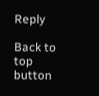Reply

Back to top button